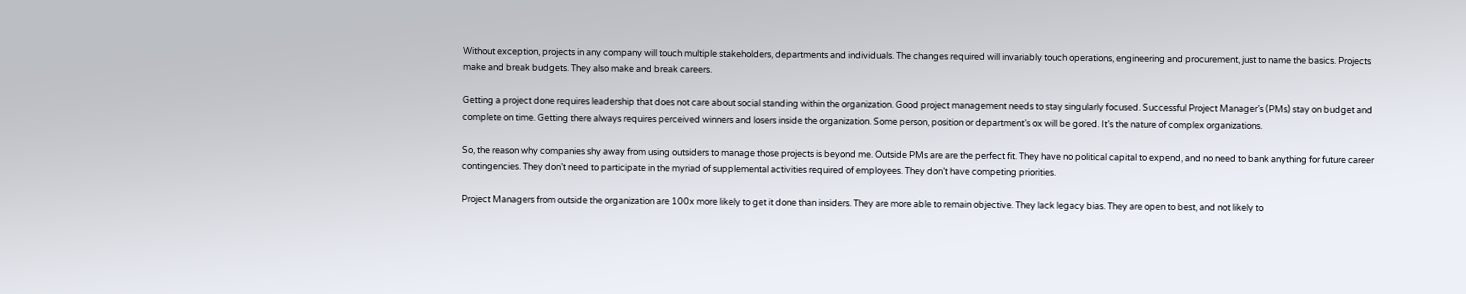Without exception, projects in any company will touch multiple stakeholders, departments and individuals. The changes required will invariably touch operations, engineering and procurement, just to name the basics. Projects make and break budgets. They also make and break careers.

Getting a project done requires leadership that does not care about social standing within the organization. Good project management needs to stay singularly focused. Successful Project Manager’s (PMs) stay on budget and complete on time. Getting there always requires perceived winners and losers inside the organization. Some person, position or department’s ox will be gored. It’s the nature of complex organizations.

So, the reason why companies shy away from using outsiders to manage those projects is beyond me. Outside PMs are are the perfect fit. They have no political capital to expend, and no need to bank anything for future career contingencies. They don’t need to participate in the myriad of supplemental activities required of employees. They don’t have competing priorities.

Project Managers from outside the organization are 100x more likely to get it done than insiders. They are more able to remain objective. They lack legacy bias. They are open to best, and not likely to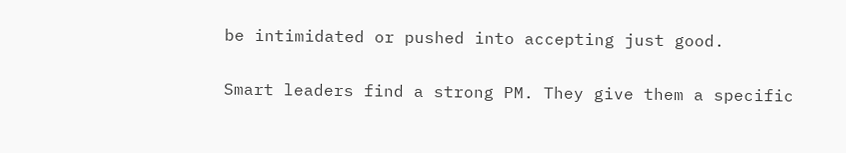be intimidated or pushed into accepting just good.

Smart leaders find a strong PM. They give them a specific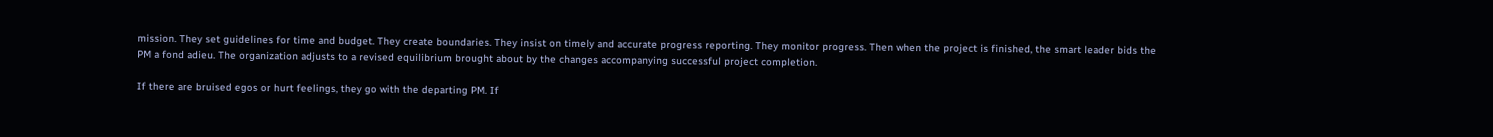mission. They set guidelines for time and budget. They create boundaries. They insist on timely and accurate progress reporting. They monitor progress. Then when the project is finished, the smart leader bids the PM a fond adieu. The organization adjusts to a revised equilibrium brought about by the changes accompanying successful project completion.

If there are bruised egos or hurt feelings, they go with the departing PM. If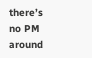there’s no PM around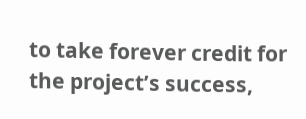to take forever credit for the project’s success,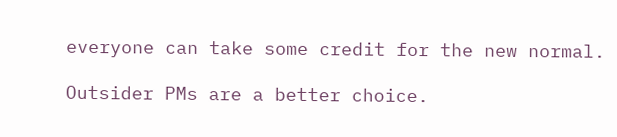everyone can take some credit for the new normal.

Outsider PMs are a better choice.